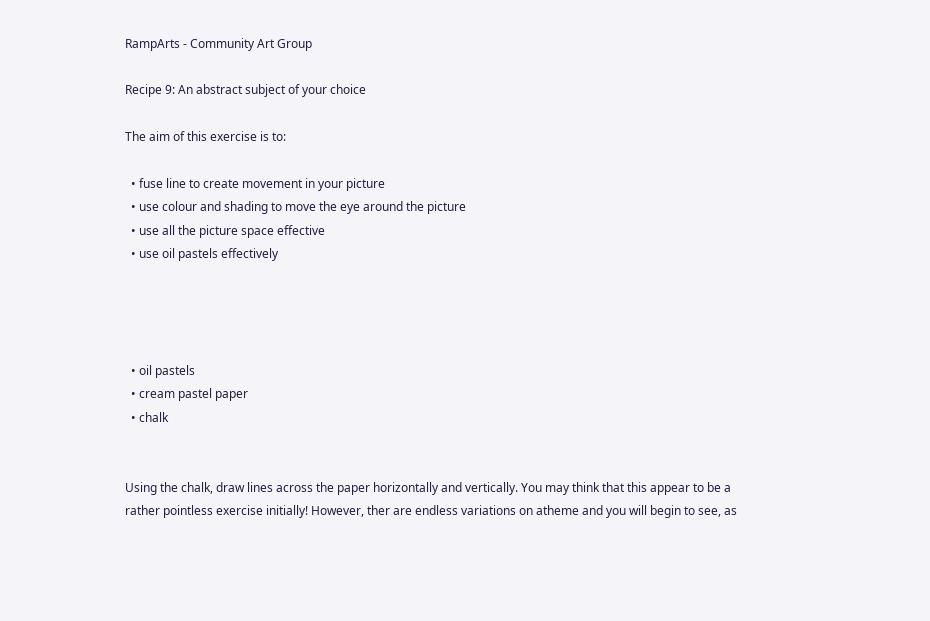RampArts - Community Art Group

Recipe 9: An abstract subject of your choice

The aim of this exercise is to:

  • fuse line to create movement in your picture
  • use colour and shading to move the eye around the picture
  • use all the picture space effective
  • use oil pastels effectively




  • oil pastels
  • cream pastel paper
  • chalk


Using the chalk, draw lines across the paper horizontally and vertically. You may think that this appear to be a rather pointless exercise initially! However, ther are endless variations on atheme and you will begin to see, as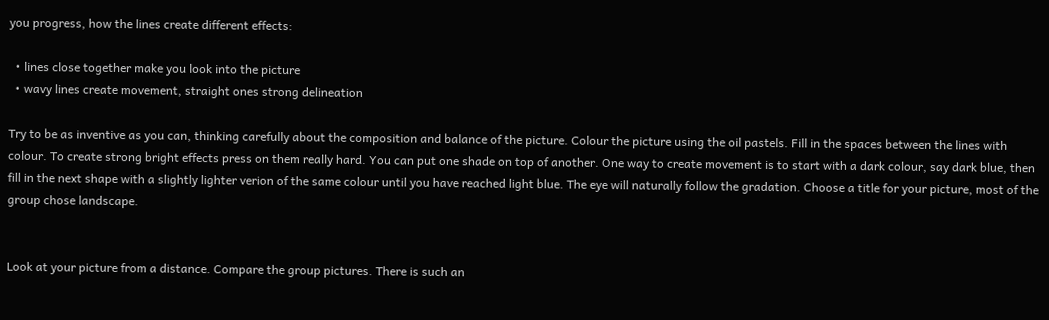you progress, how the lines create different effects:

  • lines close together make you look into the picture
  • wavy lines create movement, straight ones strong delineation

Try to be as inventive as you can, thinking carefully about the composition and balance of the picture. Colour the picture using the oil pastels. Fill in the spaces between the lines with colour. To create strong bright effects press on them really hard. You can put one shade on top of another. One way to create movement is to start with a dark colour, say dark blue, then fill in the next shape with a slightly lighter verion of the same colour until you have reached light blue. The eye will naturally follow the gradation. Choose a title for your picture, most of the group chose landscape.


Look at your picture from a distance. Compare the group pictures. There is such an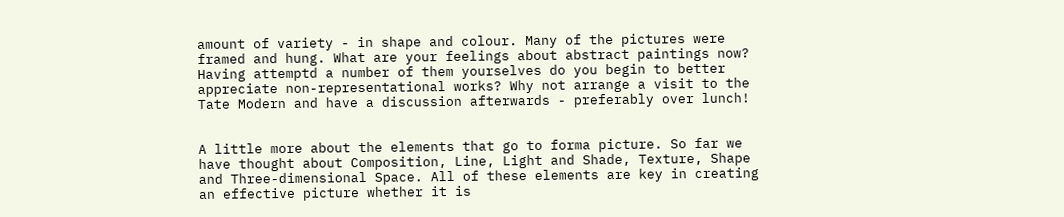amount of variety - in shape and colour. Many of the pictures were framed and hung. What are your feelings about abstract paintings now? Having attemptd a number of them yourselves do you begin to better appreciate non-representational works? Why not arrange a visit to the Tate Modern and have a discussion afterwards - preferably over lunch!


A little more about the elements that go to forma picture. So far we have thought about Composition, Line, Light and Shade, Texture, Shape and Three-dimensional Space. All of these elements are key in creating an effective picture whether it is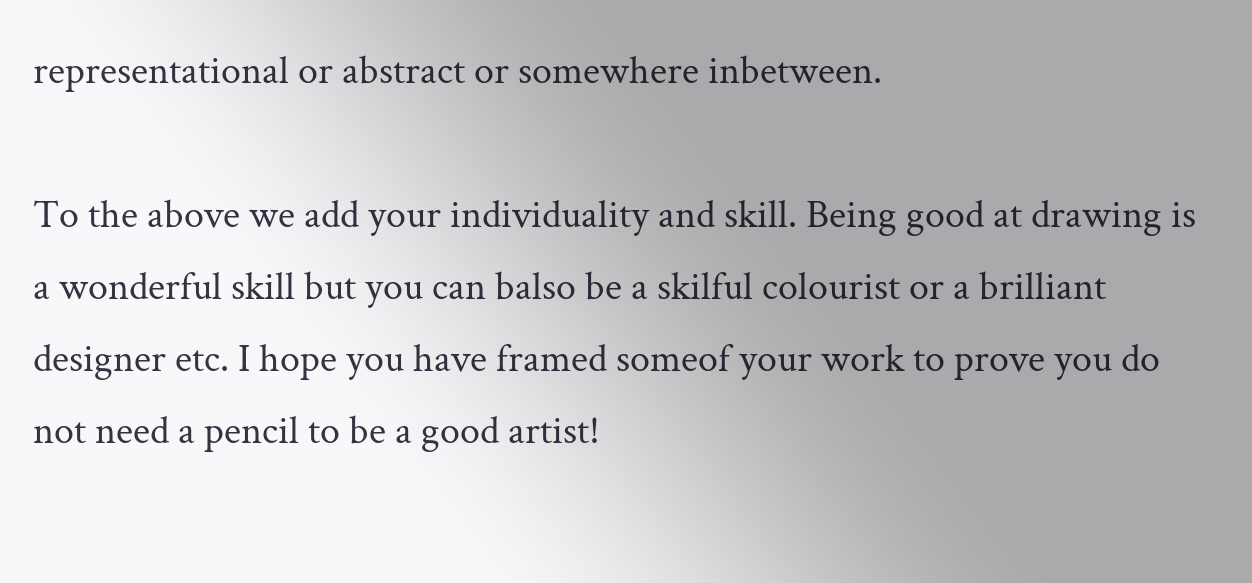representational or abstract or somewhere inbetween.

To the above we add your individuality and skill. Being good at drawing is a wonderful skill but you can balso be a skilful colourist or a brilliant designer etc. I hope you have framed someof your work to prove you do not need a pencil to be a good artist!